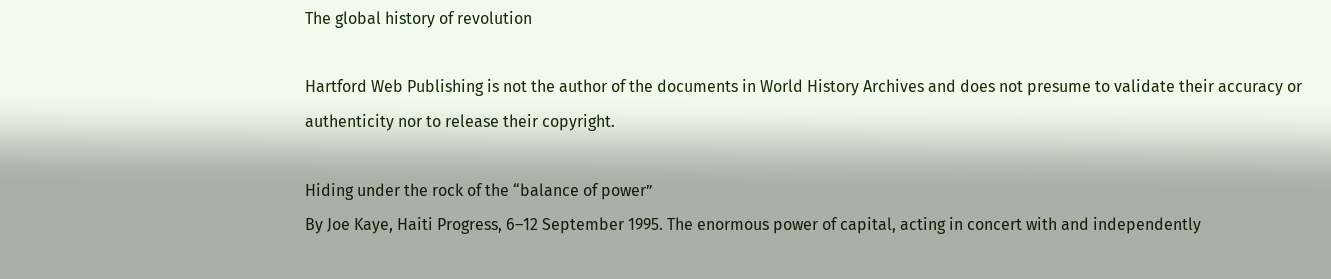The global history of revolution

Hartford Web Publishing is not the author of the documents in World History Archives and does not presume to validate their accuracy or authenticity nor to release their copyright.

Hiding under the rock of the “balance of power”
By Joe Kaye, Haiti Progress, 6–12 September 1995. The enormous power of capital, acting in concert with and independently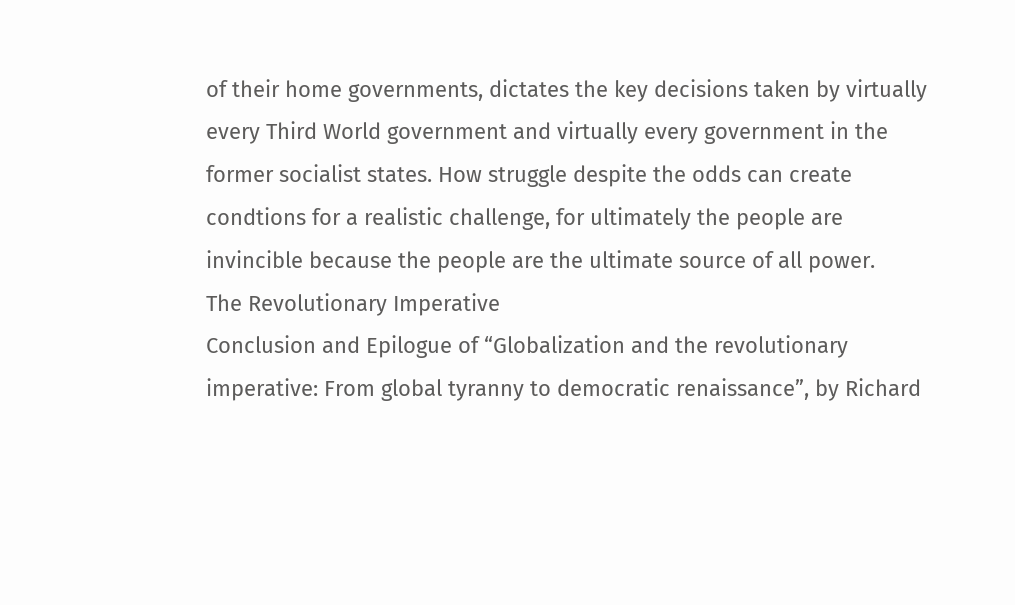of their home governments, dictates the key decisions taken by virtually every Third World government and virtually every government in the former socialist states. How struggle despite the odds can create condtions for a realistic challenge, for ultimately the people are invincible because the people are the ultimate source of all power.
The Revolutionary Imperative
Conclusion and Epilogue of “Globalization and the revolutionary imperative: From global tyranny to democratic renaissance”, by Richard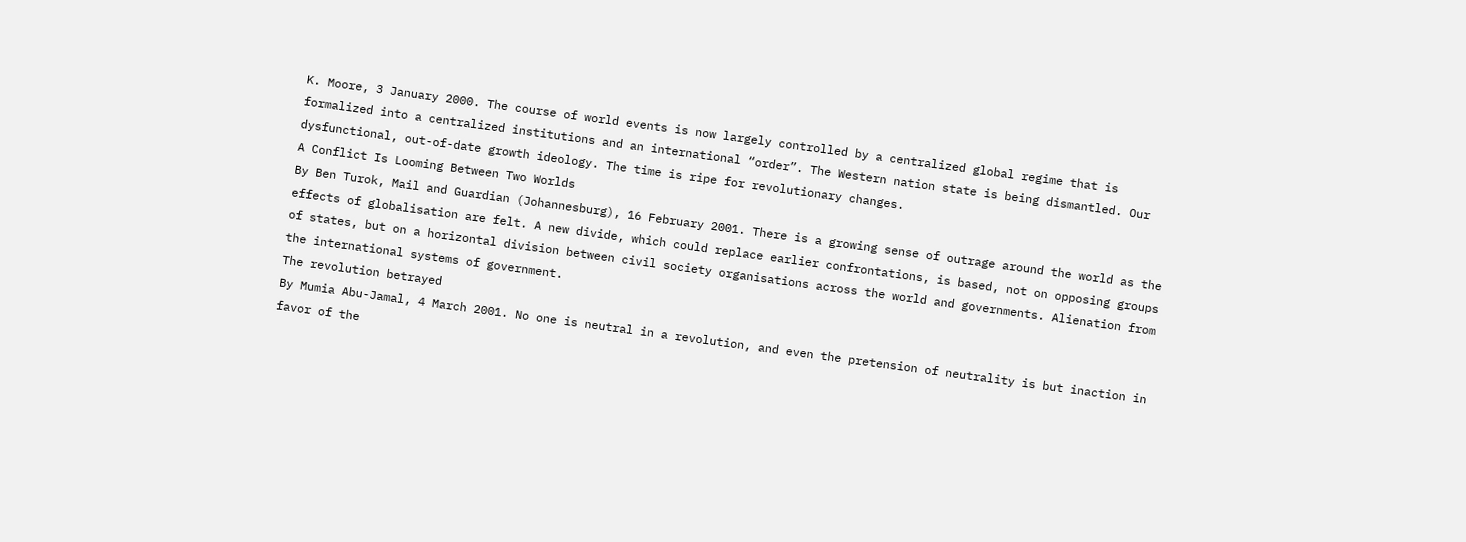K. Moore, 3 January 2000. The course of world events is now largely controlled by a centralized global regime that is formalized into a centralized institutions and an international “order”. The Western nation state is being dismantled. Our dysfunctional, out-of-date growth ideology. The time is ripe for revolutionary changes.
A Conflict Is Looming Between Two Worlds
By Ben Turok, Mail and Guardian (Johannesburg), 16 February 2001. There is a growing sense of outrage around the world as the effects of globalisation are felt. A new divide, which could replace earlier confrontations, is based, not on opposing groups of states, but on a horizontal division between civil society organisations across the world and governments. Alienation from the international systems of government.
The revolution betrayed
By Mumia Abu-Jamal, 4 March 2001. No one is neutral in a revolution, and even the pretension of neutrality is but inaction in favor of the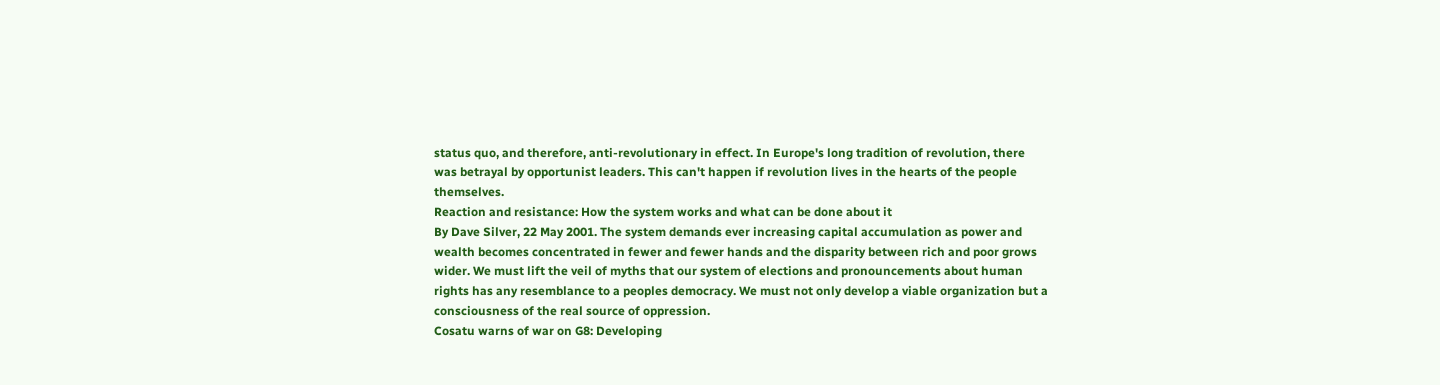status quo, and therefore, anti-revolutionary in effect. In Europe's long tradition of revolution, there was betrayal by opportunist leaders. This can't happen if revolution lives in the hearts of the people themselves.
Reaction and resistance: How the system works and what can be done about it
By Dave Silver, 22 May 2001. The system demands ever increasing capital accumulation as power and wealth becomes concentrated in fewer and fewer hands and the disparity between rich and poor grows wider. We must lift the veil of myths that our system of elections and pronouncements about human rights has any resemblance to a peoples democracy. We must not only develop a viable organization but a consciousness of the real source of oppression.
Cosatu warns of war on G8: Developing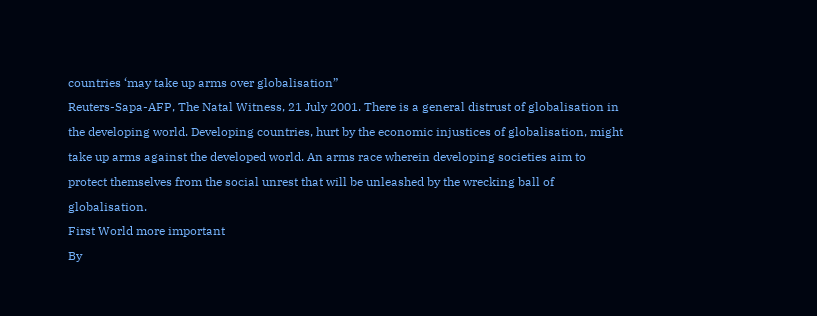countries ‘may take up arms over globalisation”
Reuters-Sapa-AFP, The Natal Witness, 21 July 2001. There is a general distrust of globalisation in the developing world. Developing countries, hurt by the economic injustices of globalisation, might take up arms against the developed world. An arms race wherein developing societies aim to protect themselves from the social unrest that will be unleashed by the wrecking ball of globalisation.
First World more important
By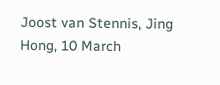Joost van Stennis, Jing Hong, 10 March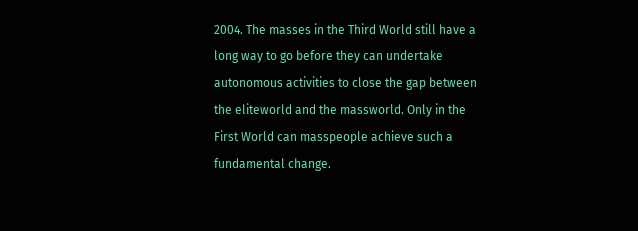2004. The masses in the Third World still have a long way to go before they can undertake autonomous activities to close the gap between the eliteworld and the massworld. Only in the First World can masspeople achieve such a fundamental change.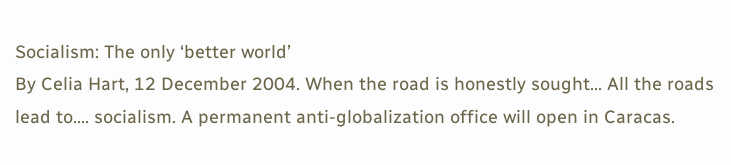Socialism: The only ‘better world’
By Celia Hart, 12 December 2004. When the road is honestly sought… All the roads lead to…. socialism. A permanent anti-globalization office will open in Caracas.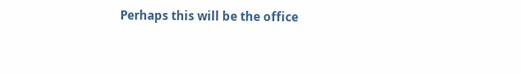Perhaps this will be the office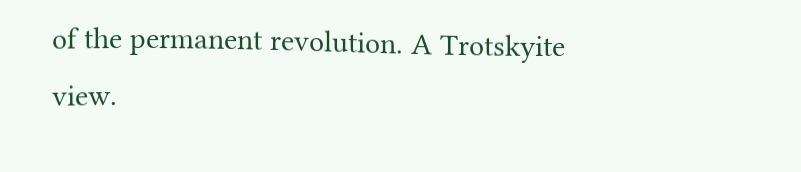of the permanent revolution. A Trotskyite view.